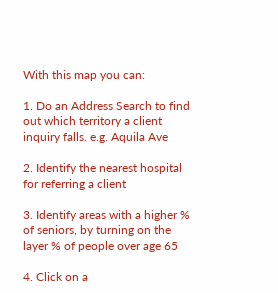With this map you can:

1. Do an Address Search to find out which territory a client inquiry falls. e.g. Aquila Ave

2. Identify the nearest hospital for referring a client

3. Identify areas with a higher % of seniors, by turning on the layer % of people over age 65

4. Click on a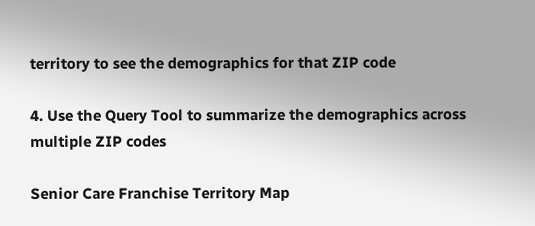territory to see the demographics for that ZIP code

4. Use the Query Tool to summarize the demographics across multiple ZIP codes

Senior Care Franchise Territory Map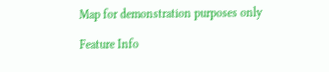Map for demonstration purposes only

Feature Info